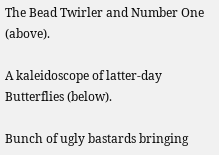The Bead Twirler and Number One (above).

A kaleidoscope of latter-day Butterflies (below).

Bunch of ugly bastards bringing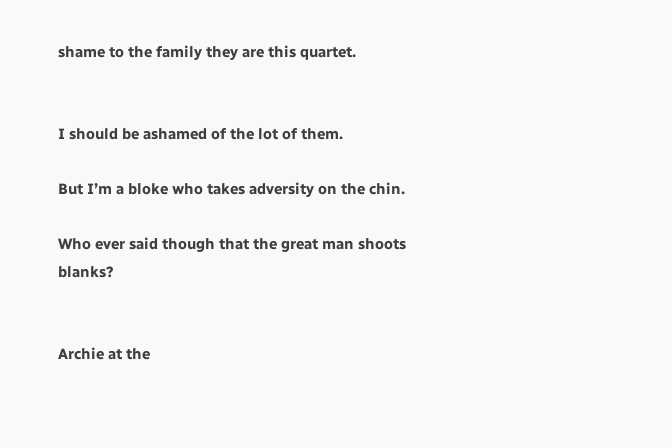shame to the family they are this quartet.


I should be ashamed of the lot of them.

But I’m a bloke who takes adversity on the chin.

Who ever said though that the great man shoots blanks?


Archie at the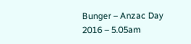Bunger – Anzac Day 2016 – 5.05am